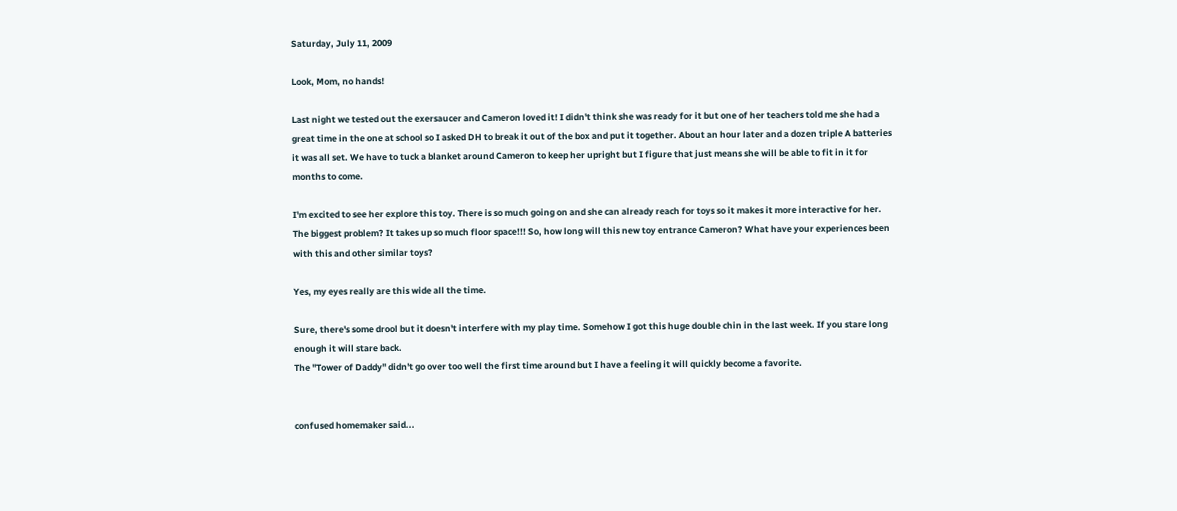Saturday, July 11, 2009

Look, Mom, no hands!

Last night we tested out the exersaucer and Cameron loved it! I didn't think she was ready for it but one of her teachers told me she had a great time in the one at school so I asked DH to break it out of the box and put it together. About an hour later and a dozen triple A batteries it was all set. We have to tuck a blanket around Cameron to keep her upright but I figure that just means she will be able to fit in it for months to come.

I'm excited to see her explore this toy. There is so much going on and she can already reach for toys so it makes it more interactive for her. The biggest problem? It takes up so much floor space!!! So, how long will this new toy entrance Cameron? What have your experiences been with this and other similar toys?

Yes, my eyes really are this wide all the time.

Sure, there's some drool but it doesn't interfere with my play time. Somehow I got this huge double chin in the last week. If you stare long enough it will stare back.
The "Tower of Daddy" didn't go over too well the first time around but I have a feeling it will quickly become a favorite.


confused homemaker said...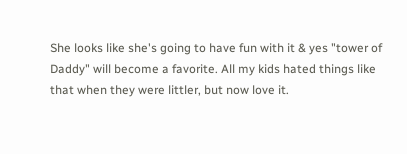She looks like she's going to have fun with it & yes "tower of Daddy" will become a favorite. All my kids hated things like that when they were littler, but now love it.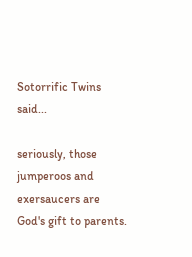Sotorrific Twins said...

seriously, those jumperoos and exersaucers are God's gift to parents.